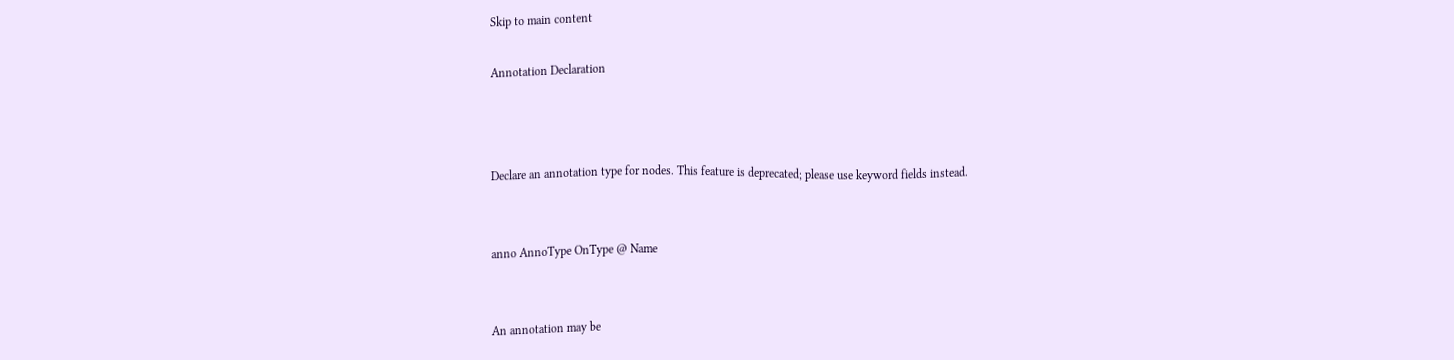Skip to main content

Annotation Declaration



Declare an annotation type for nodes. This feature is deprecated; please use keyword fields instead.


anno AnnoType OnType @ Name


An annotation may be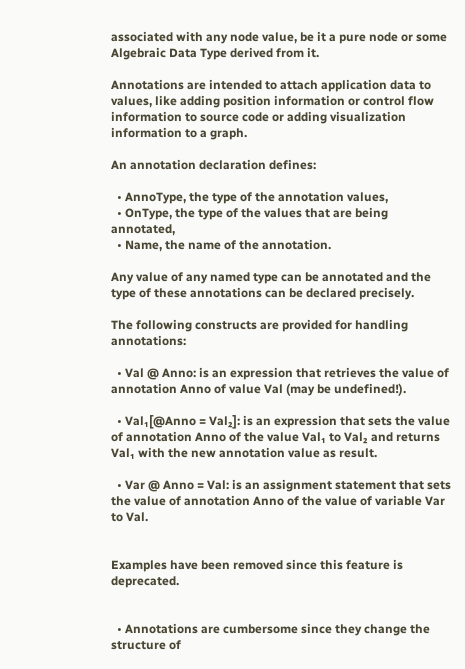associated with any node value, be it a pure node or some Algebraic Data Type derived from it.

Annotations are intended to attach application data to values, like adding position information or control flow information to source code or adding visualization information to a graph.

An annotation declaration defines:

  • AnnoType, the type of the annotation values,
  • OnType, the type of the values that are being annotated,
  • Name, the name of the annotation.

Any value of any named type can be annotated and the type of these annotations can be declared precisely.

The following constructs are provided for handling annotations:

  • Val @ Anno: is an expression that retrieves the value of annotation Anno of value Val (may be undefined!).

  • Val₁[@Anno = Val₂]: is an expression that sets the value of annotation Anno of the value Val₁ to Val₂ and returns Val₁ with the new annotation value as result.

  • Var @ Anno = Val: is an assignment statement that sets the value of annotation Anno of the value of variable Var to Val.


Examples have been removed since this feature is deprecated.


  • Annotations are cumbersome since they change the structure of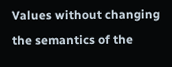Values without changing the semantics of the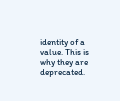identity of a value. This is why they are deprecated.